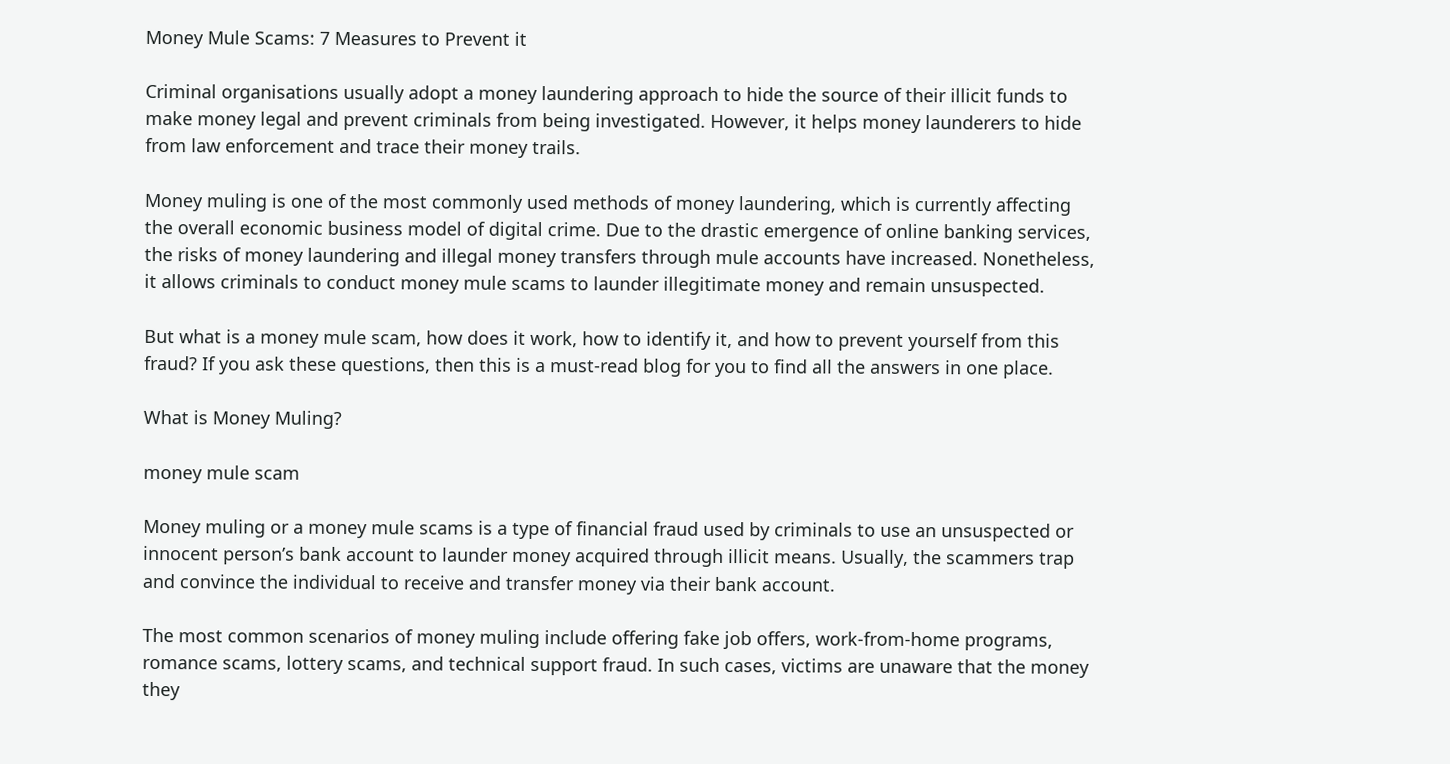Money Mule Scams: 7 Measures to Prevent it

Criminal organisations usually adopt a money laundering approach to hide the source of their illicit funds to make money legal and prevent criminals from being investigated. However, it helps money launderers to hide from law enforcement and trace their money trails.

Money muling is one of the most commonly used methods of money laundering, which is currently affecting the overall economic business model of digital crime. Due to the drastic emergence of online banking services, the risks of money laundering and illegal money transfers through mule accounts have increased. Nonetheless, it allows criminals to conduct money mule scams to launder illegitimate money and remain unsuspected.

But what is a money mule scam, how does it work, how to identify it, and how to prevent yourself from this fraud? If you ask these questions, then this is a must-read blog for you to find all the answers in one place.

What is Money Muling?

money mule scam

Money muling or a money mule scams is a type of financial fraud used by criminals to use an unsuspected or innocent person’s bank account to launder money acquired through illicit means. Usually, the scammers trap and convince the individual to receive and transfer money via their bank account.

The most common scenarios of money muling include offering fake job offers, work-from-home programs, romance scams, lottery scams, and technical support fraud. In such cases, victims are unaware that the money they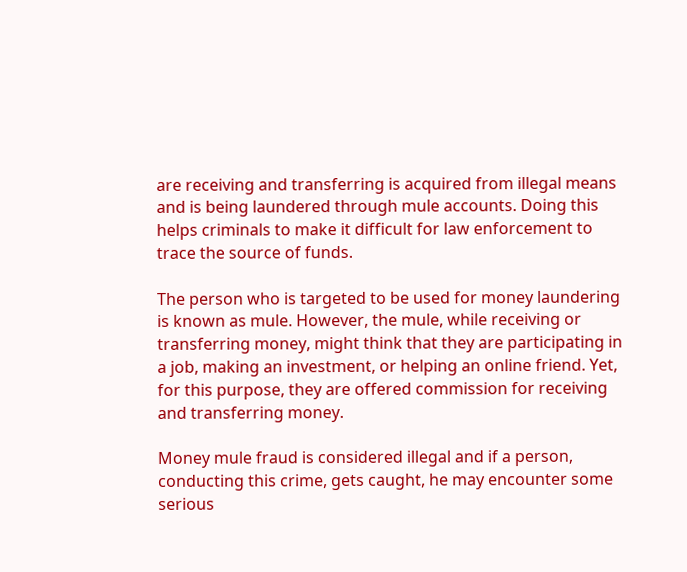are receiving and transferring is acquired from illegal means and is being laundered through mule accounts. Doing this helps criminals to make it difficult for law enforcement to trace the source of funds.

The person who is targeted to be used for money laundering is known as mule. However, the mule, while receiving or transferring money, might think that they are participating in a job, making an investment, or helping an online friend. Yet, for this purpose, they are offered commission for receiving and transferring money.

Money mule fraud is considered illegal and if a person, conducting this crime, gets caught, he may encounter some serious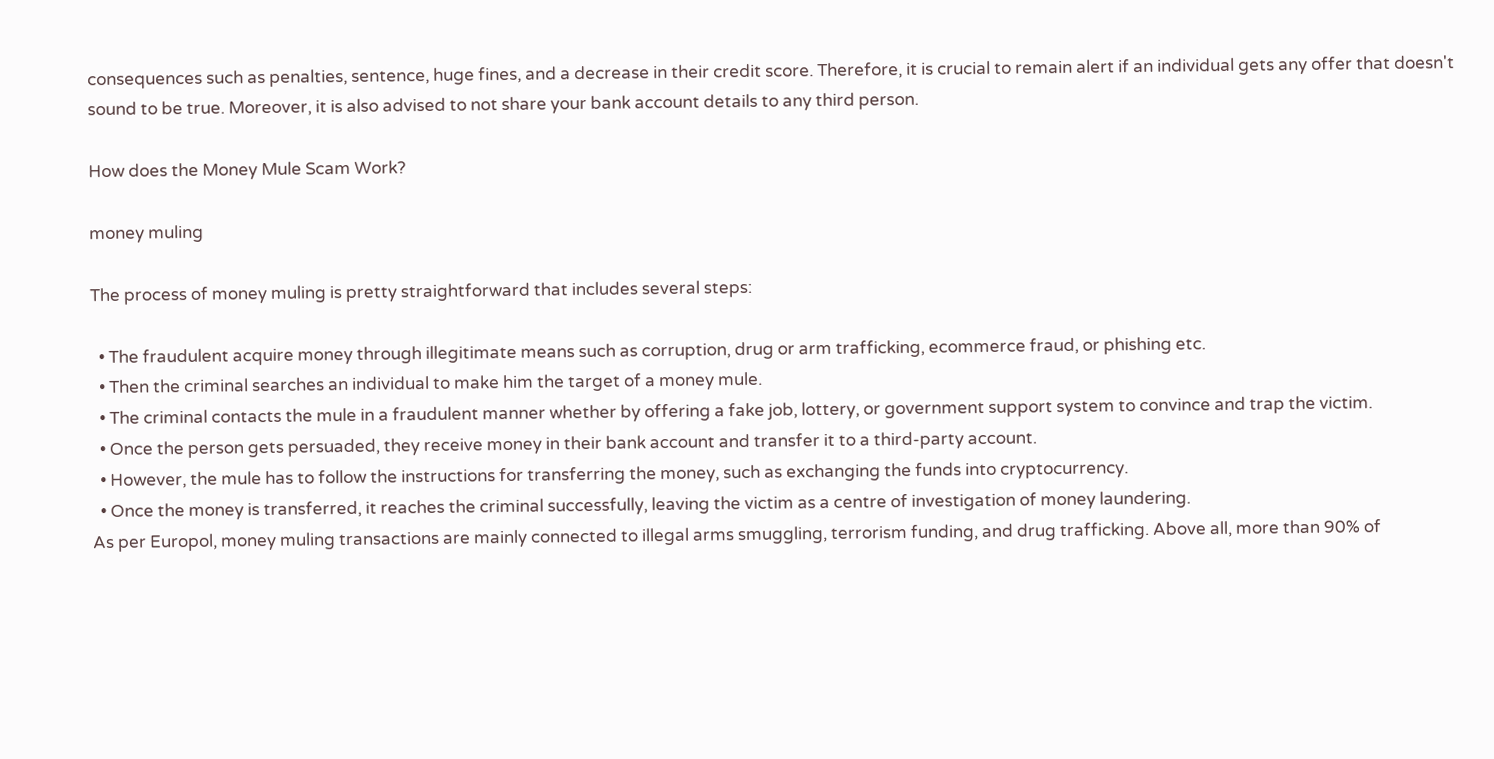consequences such as penalties, sentence, huge fines, and a decrease in their credit score. Therefore, it is crucial to remain alert if an individual gets any offer that doesn't sound to be true. Moreover, it is also advised to not share your bank account details to any third person.

How does the Money Mule Scam Work?

money muling

The process of money muling is pretty straightforward that includes several steps:

  • The fraudulent acquire money through illegitimate means such as corruption, drug or arm trafficking, ecommerce fraud, or phishing etc.
  • Then the criminal searches an individual to make him the target of a money mule.
  • The criminal contacts the mule in a fraudulent manner whether by offering a fake job, lottery, or government support system to convince and trap the victim.
  • Once the person gets persuaded, they receive money in their bank account and transfer it to a third-party account.
  • However, the mule has to follow the instructions for transferring the money, such as exchanging the funds into cryptocurrency.
  • Once the money is transferred, it reaches the criminal successfully, leaving the victim as a centre of investigation of money laundering.
As per Europol, money muling transactions are mainly connected to illegal arms smuggling, terrorism funding, and drug trafficking. Above all, more than 90% of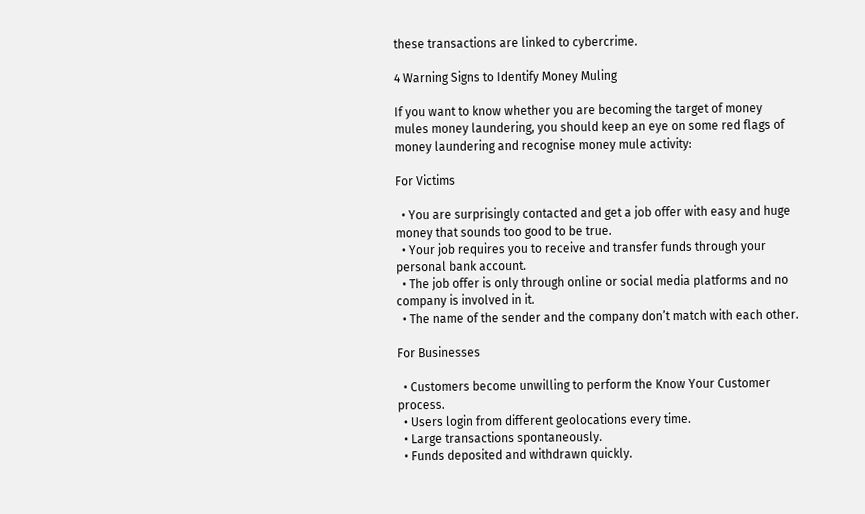these transactions are linked to cybercrime.

4 Warning Signs to Identify Money Muling

If you want to know whether you are becoming the target of money mules money laundering, you should keep an eye on some red flags of money laundering and recognise money mule activity:

For Victims

  • You are surprisingly contacted and get a job offer with easy and huge money that sounds too good to be true.
  • Your job requires you to receive and transfer funds through your personal bank account.
  • The job offer is only through online or social media platforms and no company is involved in it.
  • The name of the sender and the company don’t match with each other.

For Businesses

  • Customers become unwilling to perform the Know Your Customer process.
  • Users login from different geolocations every time.
  • Large transactions spontaneously.
  • Funds deposited and withdrawn quickly.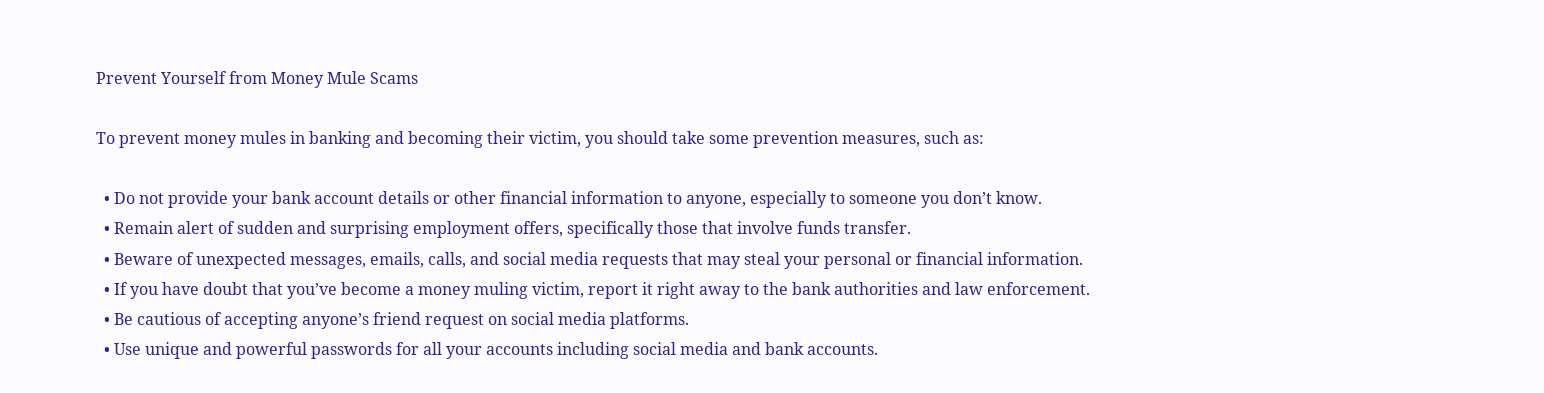Prevent Yourself from Money Mule Scams

To prevent money mules in banking and becoming their victim, you should take some prevention measures, such as:

  • Do not provide your bank account details or other financial information to anyone, especially to someone you don’t know.
  • Remain alert of sudden and surprising employment offers, specifically those that involve funds transfer.
  • Beware of unexpected messages, emails, calls, and social media requests that may steal your personal or financial information.
  • If you have doubt that you’ve become a money muling victim, report it right away to the bank authorities and law enforcement.
  • Be cautious of accepting anyone’s friend request on social media platforms.
  • Use unique and powerful passwords for all your accounts including social media and bank accounts.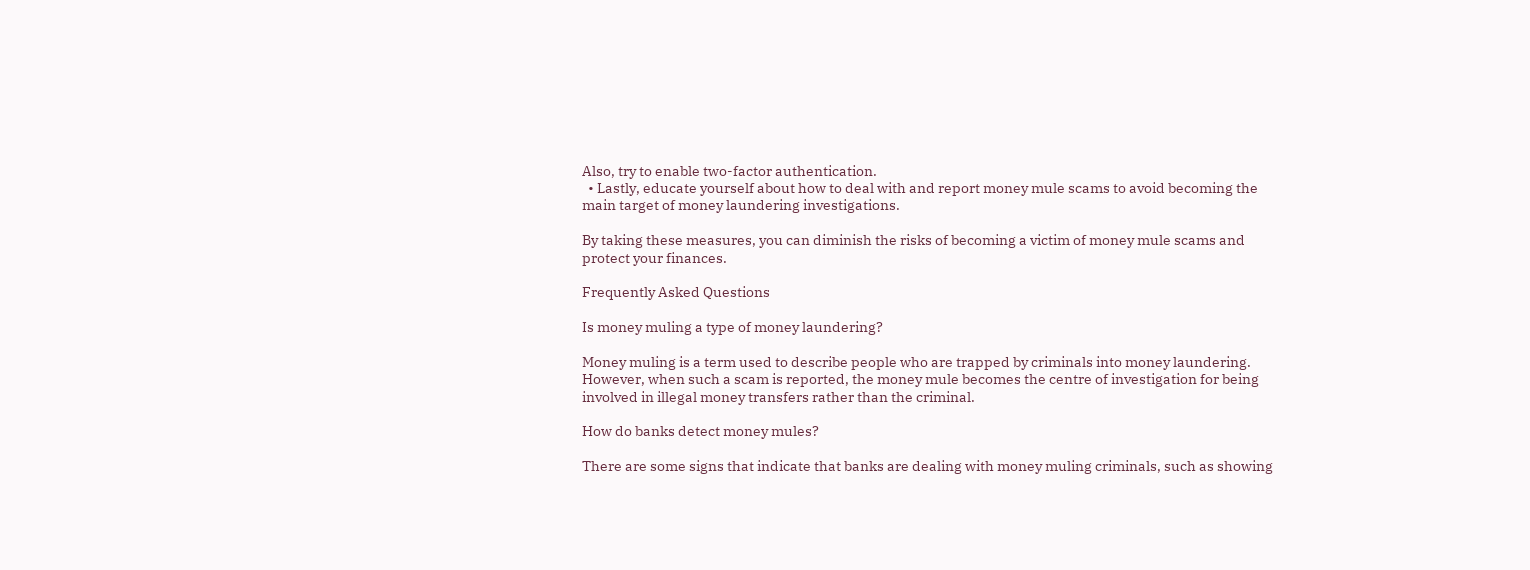Also, try to enable two-factor authentication.
  • Lastly, educate yourself about how to deal with and report money mule scams to avoid becoming the main target of money laundering investigations.

By taking these measures, you can diminish the risks of becoming a victim of money mule scams and protect your finances.

Frequently Asked Questions

Is money muling a type of money laundering?

Money muling is a term used to describe people who are trapped by criminals into money laundering. However, when such a scam is reported, the money mule becomes the centre of investigation for being involved in illegal money transfers rather than the criminal.

How do banks detect money mules?

There are some signs that indicate that banks are dealing with money muling criminals, such as showing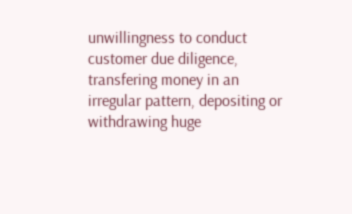unwillingness to conduct customer due diligence, transfering money in an irregular pattern, depositing or withdrawing huge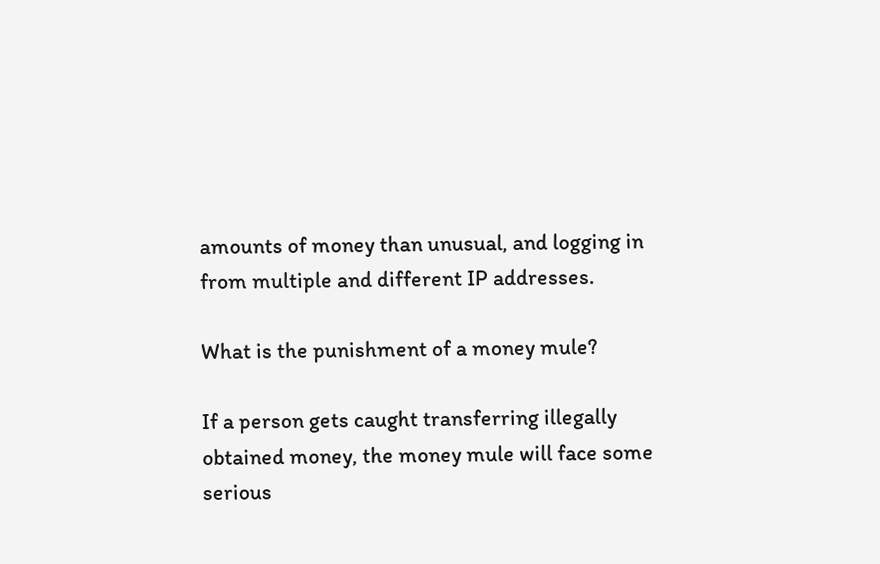amounts of money than unusual, and logging in from multiple and different IP addresses.

What is the punishment of a money mule?

If a person gets caught transferring illegally obtained money, the money mule will face some serious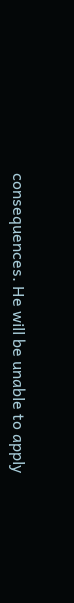consequences. He will be unable to apply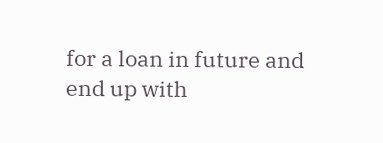for a loan in future and end up with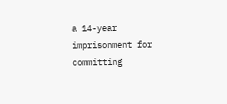a 14-year imprisonment for committing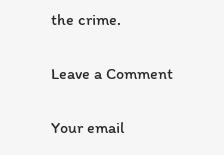the crime.

Leave a Comment

Your email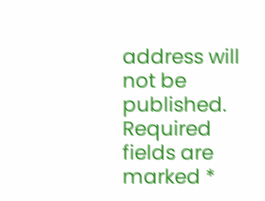address will not be published. Required fields are marked *